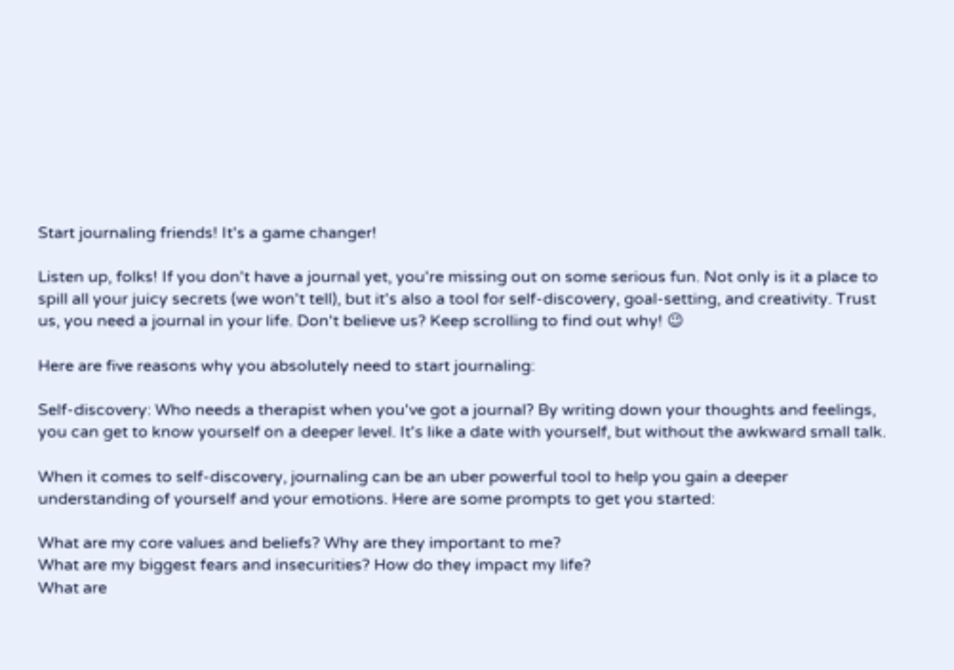Start journaling friends! It's a game changer!

Listen up, folks! If you don't have a journal yet, you're missing out on some serious fun. Not only is it a place to spill all your juicy secrets (we won't tell), but it's also a tool for self-discovery, goal-setting, and creativity. Trust us, you need a journal in your life. Don't believe us? Keep scrolling to find out why! 😉

Here are five reasons why you absolutely need to start journaling:

Self-discovery: Who needs a therapist when you've got a journal? By writing down your thoughts and feelings, you can get to know yourself on a deeper level. It's like a date with yourself, but without the awkward small talk.

When it comes to self-discovery, journaling can be an uber powerful tool to help you gain a deeper understanding of yourself and your emotions. Here are some prompts to get you started:

What are my core values and beliefs? Why are they important to me?
What are my biggest fears and insecurities? How do they impact my life?
What are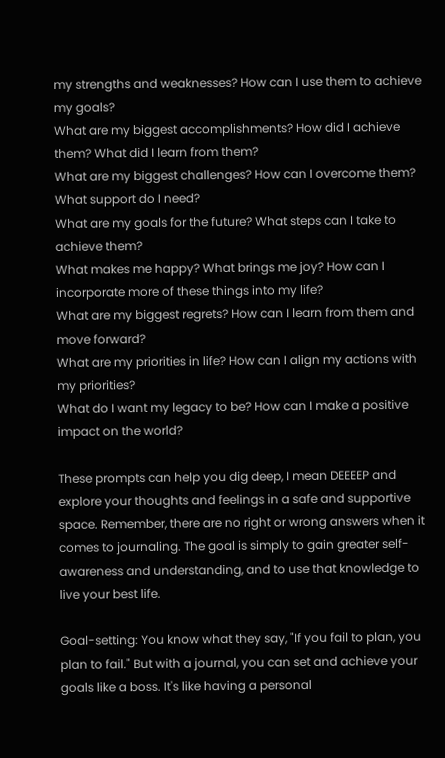my strengths and weaknesses? How can I use them to achieve my goals?
What are my biggest accomplishments? How did I achieve them? What did I learn from them?
What are my biggest challenges? How can I overcome them? What support do I need?
What are my goals for the future? What steps can I take to achieve them?
What makes me happy? What brings me joy? How can I incorporate more of these things into my life?
What are my biggest regrets? How can I learn from them and move forward?
What are my priorities in life? How can I align my actions with my priorities?
What do I want my legacy to be? How can I make a positive impact on the world?

These prompts can help you dig deep, I mean DEEEEP and explore your thoughts and feelings in a safe and supportive space. Remember, there are no right or wrong answers when it comes to journaling. The goal is simply to gain greater self-awareness and understanding, and to use that knowledge to live your best life.

Goal-setting: You know what they say, "If you fail to plan, you plan to fail." But with a journal, you can set and achieve your goals like a boss. It's like having a personal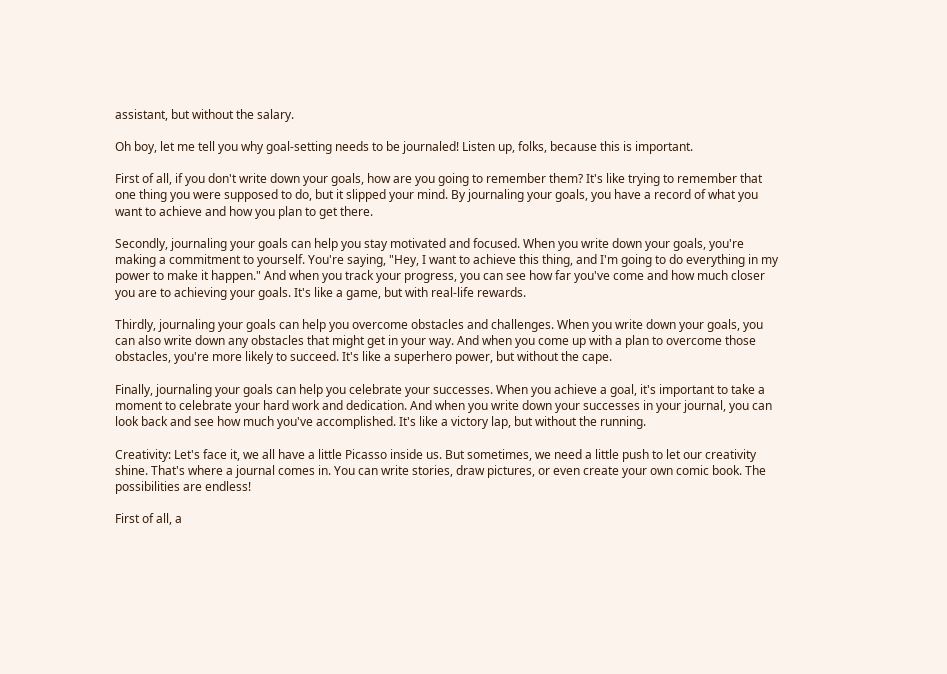assistant, but without the salary.

Oh boy, let me tell you why goal-setting needs to be journaled! Listen up, folks, because this is important.

First of all, if you don't write down your goals, how are you going to remember them? It's like trying to remember that one thing you were supposed to do, but it slipped your mind. By journaling your goals, you have a record of what you want to achieve and how you plan to get there.

Secondly, journaling your goals can help you stay motivated and focused. When you write down your goals, you're making a commitment to yourself. You're saying, "Hey, I want to achieve this thing, and I'm going to do everything in my power to make it happen." And when you track your progress, you can see how far you've come and how much closer you are to achieving your goals. It's like a game, but with real-life rewards.

Thirdly, journaling your goals can help you overcome obstacles and challenges. When you write down your goals, you can also write down any obstacles that might get in your way. And when you come up with a plan to overcome those obstacles, you're more likely to succeed. It's like a superhero power, but without the cape.

Finally, journaling your goals can help you celebrate your successes. When you achieve a goal, it's important to take a moment to celebrate your hard work and dedication. And when you write down your successes in your journal, you can look back and see how much you've accomplished. It's like a victory lap, but without the running.

Creativity: Let's face it, we all have a little Picasso inside us. But sometimes, we need a little push to let our creativity shine. That's where a journal comes in. You can write stories, draw pictures, or even create your own comic book. The possibilities are endless!

First of all, a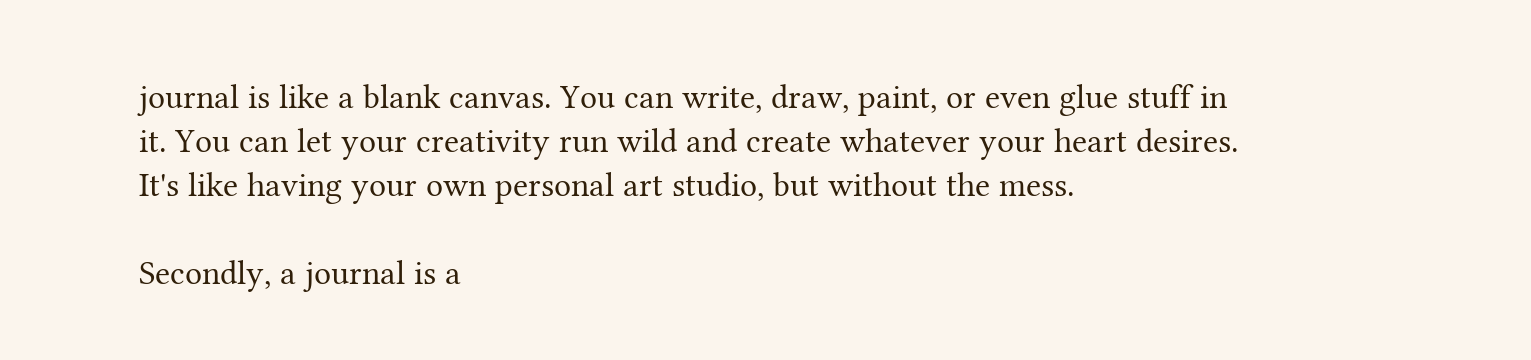journal is like a blank canvas. You can write, draw, paint, or even glue stuff in it. You can let your creativity run wild and create whatever your heart desires. It's like having your own personal art studio, but without the mess.

Secondly, a journal is a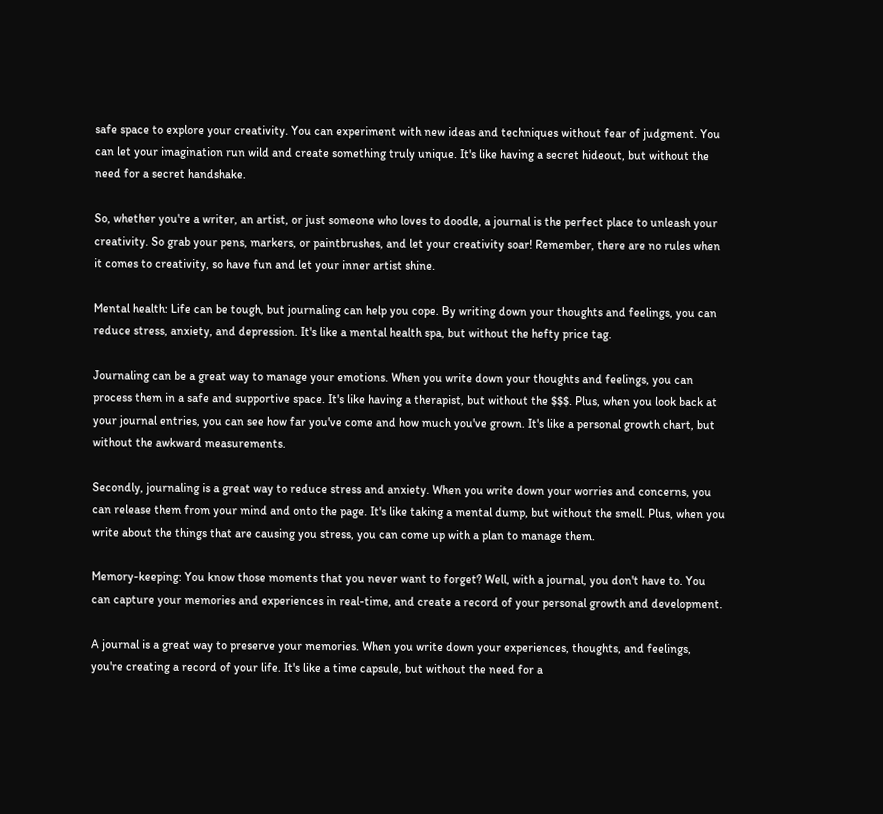safe space to explore your creativity. You can experiment with new ideas and techniques without fear of judgment. You can let your imagination run wild and create something truly unique. It's like having a secret hideout, but without the need for a secret handshake.

So, whether you're a writer, an artist, or just someone who loves to doodle, a journal is the perfect place to unleash your creativity. So grab your pens, markers, or paintbrushes, and let your creativity soar! Remember, there are no rules when it comes to creativity, so have fun and let your inner artist shine.

Mental health: Life can be tough, but journaling can help you cope. By writing down your thoughts and feelings, you can reduce stress, anxiety, and depression. It's like a mental health spa, but without the hefty price tag.

Journaling can be a great way to manage your emotions. When you write down your thoughts and feelings, you can process them in a safe and supportive space. It's like having a therapist, but without the $$$. Plus, when you look back at your journal entries, you can see how far you've come and how much you've grown. It's like a personal growth chart, but without the awkward measurements.

Secondly, journaling is a great way to reduce stress and anxiety. When you write down your worries and concerns, you can release them from your mind and onto the page. It's like taking a mental dump, but without the smell. Plus, when you write about the things that are causing you stress, you can come up with a plan to manage them.

Memory-keeping: You know those moments that you never want to forget? Well, with a journal, you don't have to. You can capture your memories and experiences in real-time, and create a record of your personal growth and development.

A journal is a great way to preserve your memories. When you write down your experiences, thoughts, and feelings, you're creating a record of your life. It's like a time capsule, but without the need for a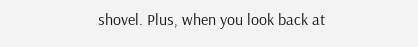shovel. Plus, when you look back at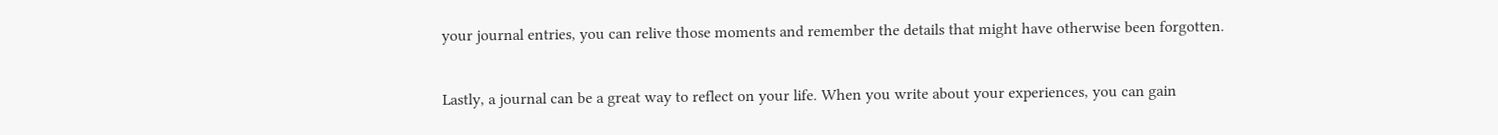your journal entries, you can relive those moments and remember the details that might have otherwise been forgotten.

Lastly, a journal can be a great way to reflect on your life. When you write about your experiences, you can gain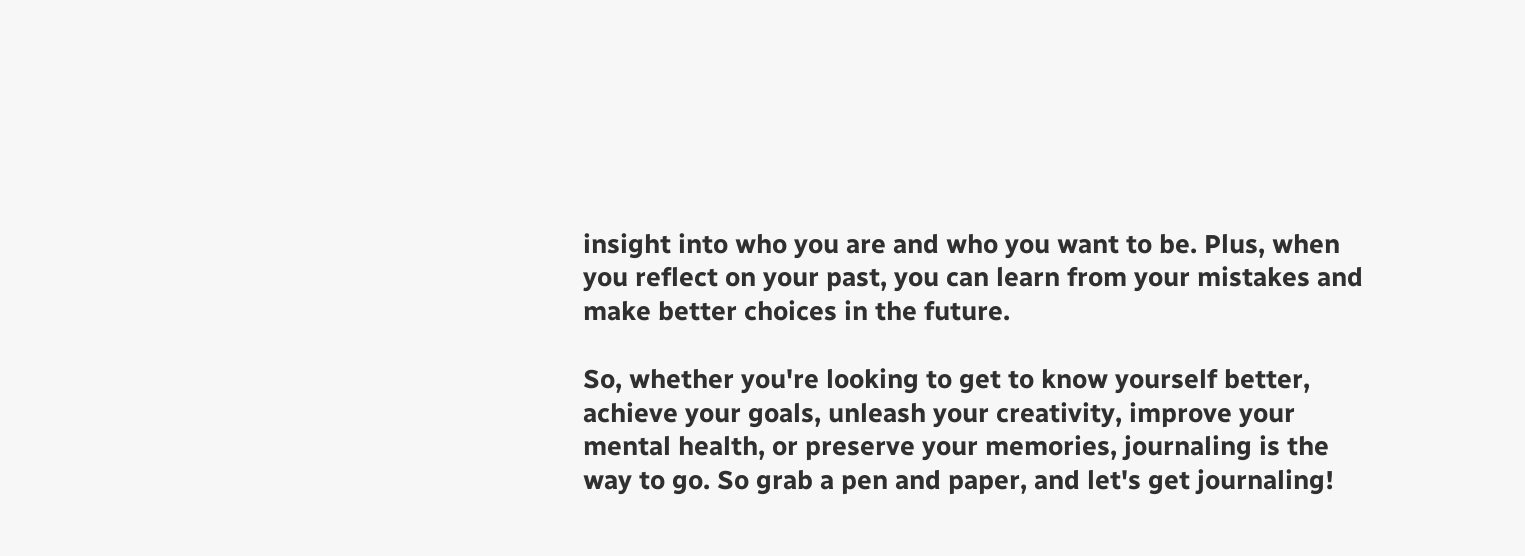insight into who you are and who you want to be. Plus, when you reflect on your past, you can learn from your mistakes and make better choices in the future.

So, whether you're looking to get to know yourself better, achieve your goals, unleash your creativity, improve your mental health, or preserve your memories, journaling is the way to go. So grab a pen and paper, and let's get journaling!